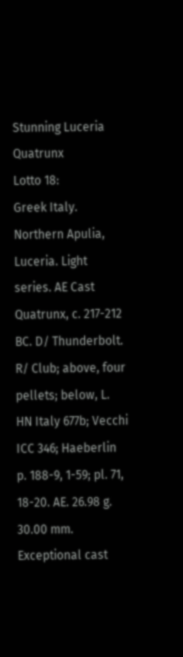Stunning Luceria Quatrunx
Lotto 18:
Greek Italy. Northern Apulia, Luceria. Light series. AE Cast Quatrunx, c. 217-212 BC. D/ Thunderbolt. R/ Club; above, four pellets; below, L. HN Italy 677b; Vecchi ICC 346; Haeberlin p. 188-9, 1-59; pl. 71, 18-20. AE. 26.98 g. 30.00 mm. Exceptional cast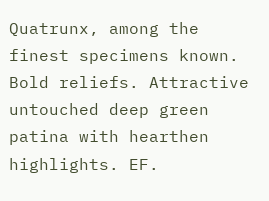Quatrunx, among the finest specimens known. Bold reliefs. Attractive untouched deep green patina with hearthen highlights. EF.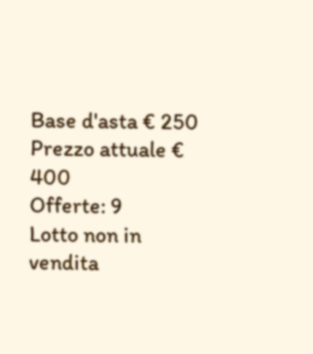Base d'asta € 250
Prezzo attuale € 400
Offerte: 9
Lotto non in vendita